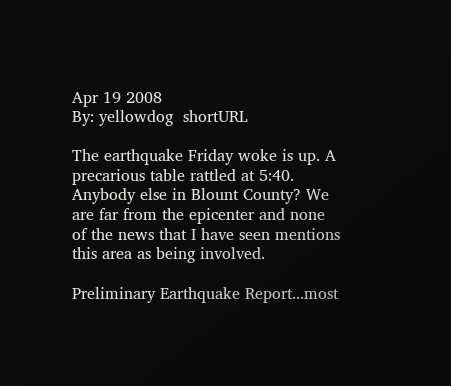Apr 19 2008
By: yellowdog  shortURL

The earthquake Friday woke is up. A precarious table rattled at 5:40. Anybody else in Blount County? We are far from the epicenter and none of the news that I have seen mentions this area as being involved.

Preliminary Earthquake Report...most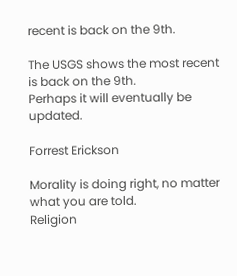recent is back on the 9th.

The USGS shows the most recent is back on the 9th.
Perhaps it will eventually be updated.

Forrest Erickson

Morality is doing right, no matter what you are told.
Religion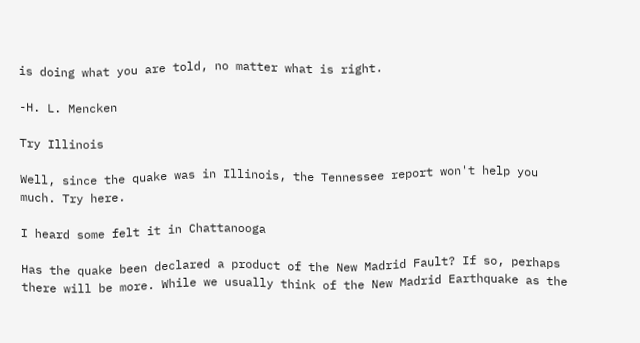is doing what you are told, no matter what is right.

-H. L. Mencken

Try Illinois

Well, since the quake was in Illinois, the Tennessee report won't help you much. Try here.

I heard some felt it in Chattanooga

Has the quake been declared a product of the New Madrid Fault? If so, perhaps there will be more. While we usually think of the New Madrid Earthquake as the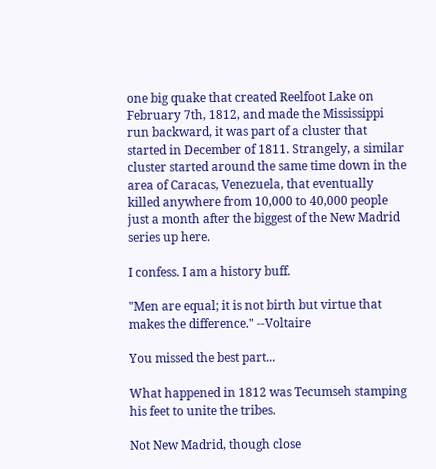one big quake that created Reelfoot Lake on February 7th, 1812, and made the Mississippi run backward, it was part of a cluster that started in December of 1811. Strangely, a similar cluster started around the same time down in the area of Caracas, Venezuela, that eventually killed anywhere from 10,000 to 40,000 people just a month after the biggest of the New Madrid series up here.

I confess. I am a history buff.

"Men are equal; it is not birth but virtue that makes the difference." --Voltaire

You missed the best part...

What happened in 1812 was Tecumseh stamping his feet to unite the tribes.

Not New Madrid, though close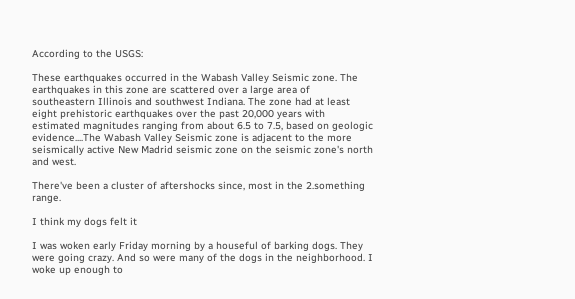According to the USGS:

These earthquakes occurred in the Wabash Valley Seismic zone. The earthquakes in this zone are scattered over a large area of southeastern Illinois and southwest Indiana. The zone had at least eight prehistoric earthquakes over the past 20,000 years with estimated magnitudes ranging from about 6.5 to 7.5, based on geologic evidence....The Wabash Valley Seismic zone is adjacent to the more seismically active New Madrid seismic zone on the seismic zone's north and west.

There've been a cluster of aftershocks since, most in the 2.something range.

I think my dogs felt it

I was woken early Friday morning by a houseful of barking dogs. They were going crazy. And so were many of the dogs in the neighborhood. I woke up enough to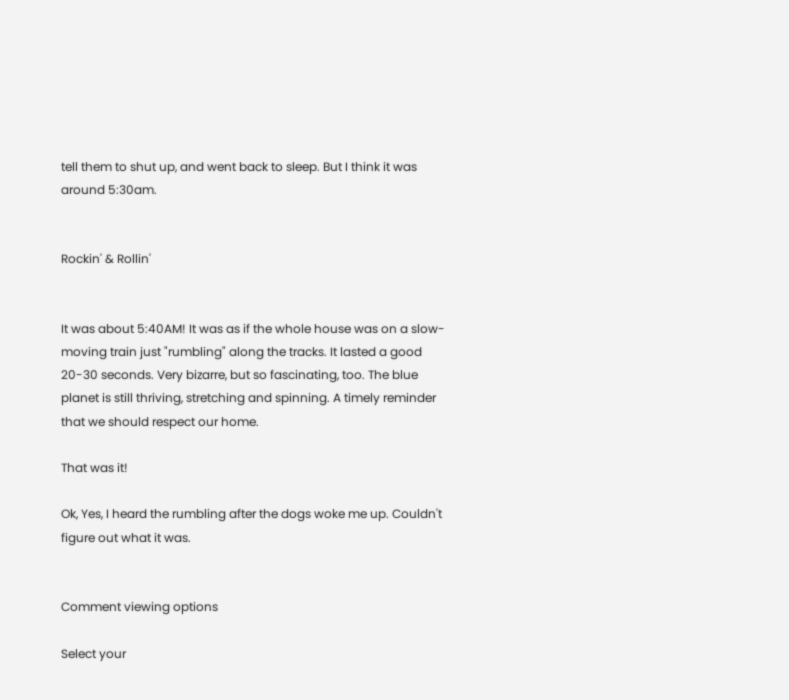tell them to shut up, and went back to sleep. But I think it was around 5:30am.


Rockin' & Rollin'


It was about 5:40AM! It was as if the whole house was on a slow-moving train just "rumbling" along the tracks. It lasted a good 20-30 seconds. Very bizarre, but so fascinating, too. The blue planet is still thriving, stretching and spinning. A timely reminder that we should respect our home.

That was it!

Ok, Yes, I heard the rumbling after the dogs woke me up. Couldn't figure out what it was.


Comment viewing options

Select your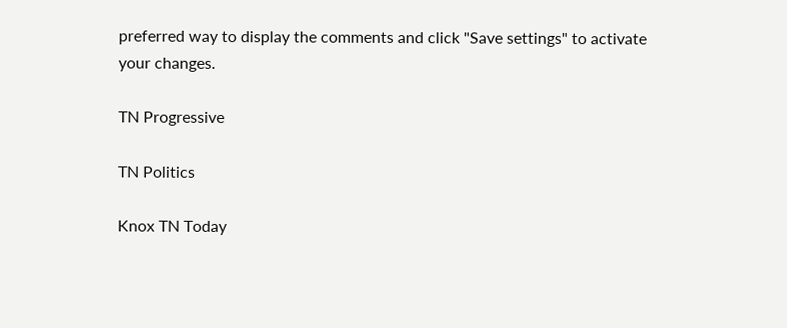preferred way to display the comments and click "Save settings" to activate your changes.

TN Progressive

TN Politics

Knox TN Today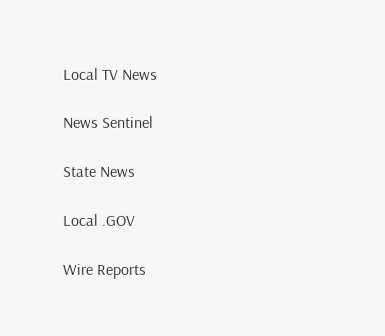Local TV News

News Sentinel

State News

Local .GOV

Wire Reports